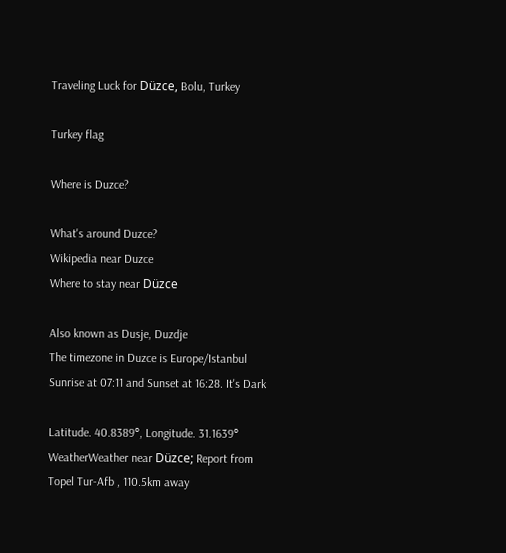Traveling Luck for Düzce, Bolu, Turkey

Turkey flag

Where is Duzce?

What's around Duzce?
Wikipedia near Duzce
Where to stay near Düzce

Also known as Dusje, Duzdje
The timezone in Duzce is Europe/Istanbul
Sunrise at 07:11 and Sunset at 16:28. It's Dark

Latitude. 40.8389°, Longitude. 31.1639°
WeatherWeather near Düzce; Report from Topel Tur-Afb , 110.5km away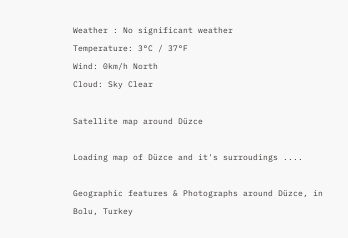Weather : No significant weather
Temperature: 3°C / 37°F
Wind: 0km/h North
Cloud: Sky Clear

Satellite map around Düzce

Loading map of Düzce and it's surroudings ....

Geographic features & Photographs around Düzce, in Bolu, Turkey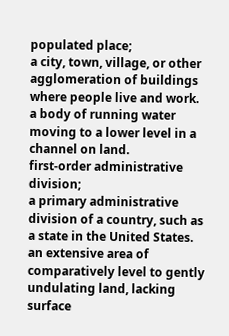populated place;
a city, town, village, or other agglomeration of buildings where people live and work.
a body of running water moving to a lower level in a channel on land.
first-order administrative division;
a primary administrative division of a country, such as a state in the United States.
an extensive area of comparatively level to gently undulating land, lacking surface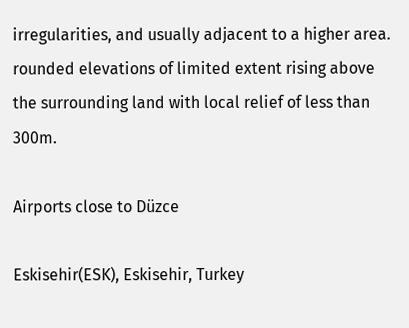irregularities, and usually adjacent to a higher area.
rounded elevations of limited extent rising above the surrounding land with local relief of less than 300m.

Airports close to Düzce

Eskisehir(ESK), Eskisehir, Turkey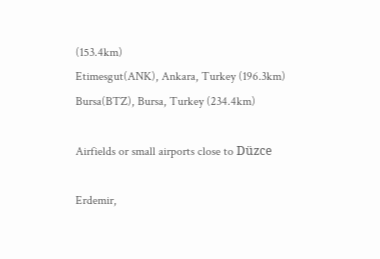(153.4km)
Etimesgut(ANK), Ankara, Turkey (196.3km)
Bursa(BTZ), Bursa, Turkey (234.4km)

Airfields or small airports close to Düzce

Erdemir,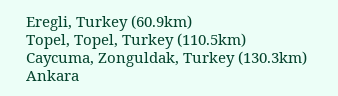Eregli, Turkey (60.9km)
Topel, Topel, Turkey (110.5km)
Caycuma, Zonguldak, Turkey (130.3km)
Ankara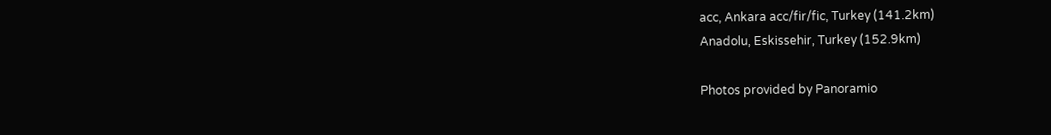acc, Ankara acc/fir/fic, Turkey (141.2km)
Anadolu, Eskissehir, Turkey (152.9km)

Photos provided by Panoramio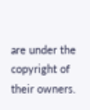are under the copyright of their owners.